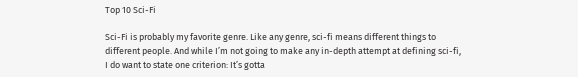Top 10 Sci-Fi

Sci-Fi is probably my favorite genre. Like any genre, sci-fi means different things to different people. And while I’m not going to make any in-depth attempt at defining sci-fi, I do want to state one criterion: It’s gotta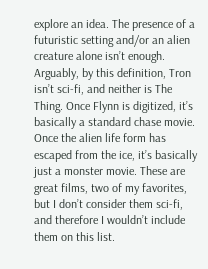explore an idea. The presence of a futuristic setting and/or an alien creature alone isn’t enough. Arguably, by this definition, Tron isn’t sci-fi, and neither is The Thing. Once Flynn is digitized, it’s basically a standard chase movie. Once the alien life form has escaped from the ice, it’s basically just a monster movie. These are great films, two of my favorites, but I don’t consider them sci-fi, and therefore I wouldn’t include them on this list.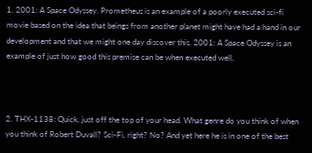1. 2001: A Space Odyssey. Prometheus is an example of a poorly executed sci-fi movie based on the idea that beings from another planet might have had a hand in our development and that we might one day discover this. 2001: A Space Odyssey is an example of just how good this premise can be when executed well.



2. THX-1138: Quick, just off the top of your head. What genre do you think of when you think of Robert Duvall? Sci-Fi, right? No? And yet here he is in one of the best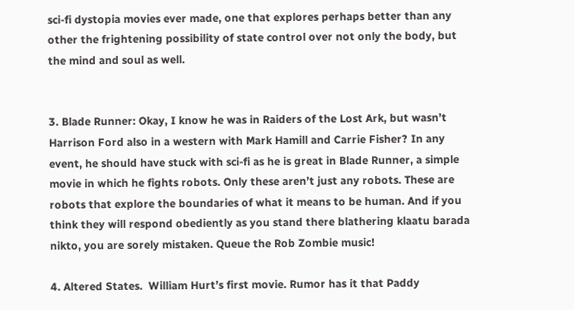sci-fi dystopia movies ever made, one that explores perhaps better than any other the frightening possibility of state control over not only the body, but the mind and soul as well.


3. Blade Runner: Okay, I know he was in Raiders of the Lost Ark, but wasn’t Harrison Ford also in a western with Mark Hamill and Carrie Fisher? In any event, he should have stuck with sci-fi as he is great in Blade Runner, a simple movie in which he fights robots. Only these aren’t just any robots. These are robots that explore the boundaries of what it means to be human. And if you think they will respond obediently as you stand there blathering klaatu barada nikto, you are sorely mistaken. Queue the Rob Zombie music!

4. Altered States.  William Hurt’s first movie. Rumor has it that Paddy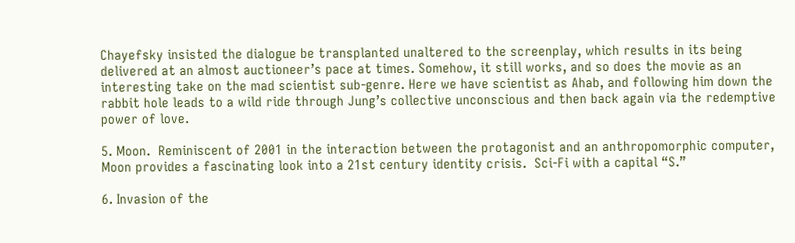Chayefsky insisted the dialogue be transplanted unaltered to the screenplay, which results in its being delivered at an almost auctioneer’s pace at times. Somehow, it still works, and so does the movie as an interesting take on the mad scientist sub-genre. Here we have scientist as Ahab, and following him down the rabbit hole leads to a wild ride through Jung’s collective unconscious and then back again via the redemptive power of love.

5. Moon.  Reminiscent of 2001 in the interaction between the protagonist and an anthropomorphic computer, Moon provides a fascinating look into a 21st century identity crisis.  Sci-Fi with a capital “S.”

6. Invasion of the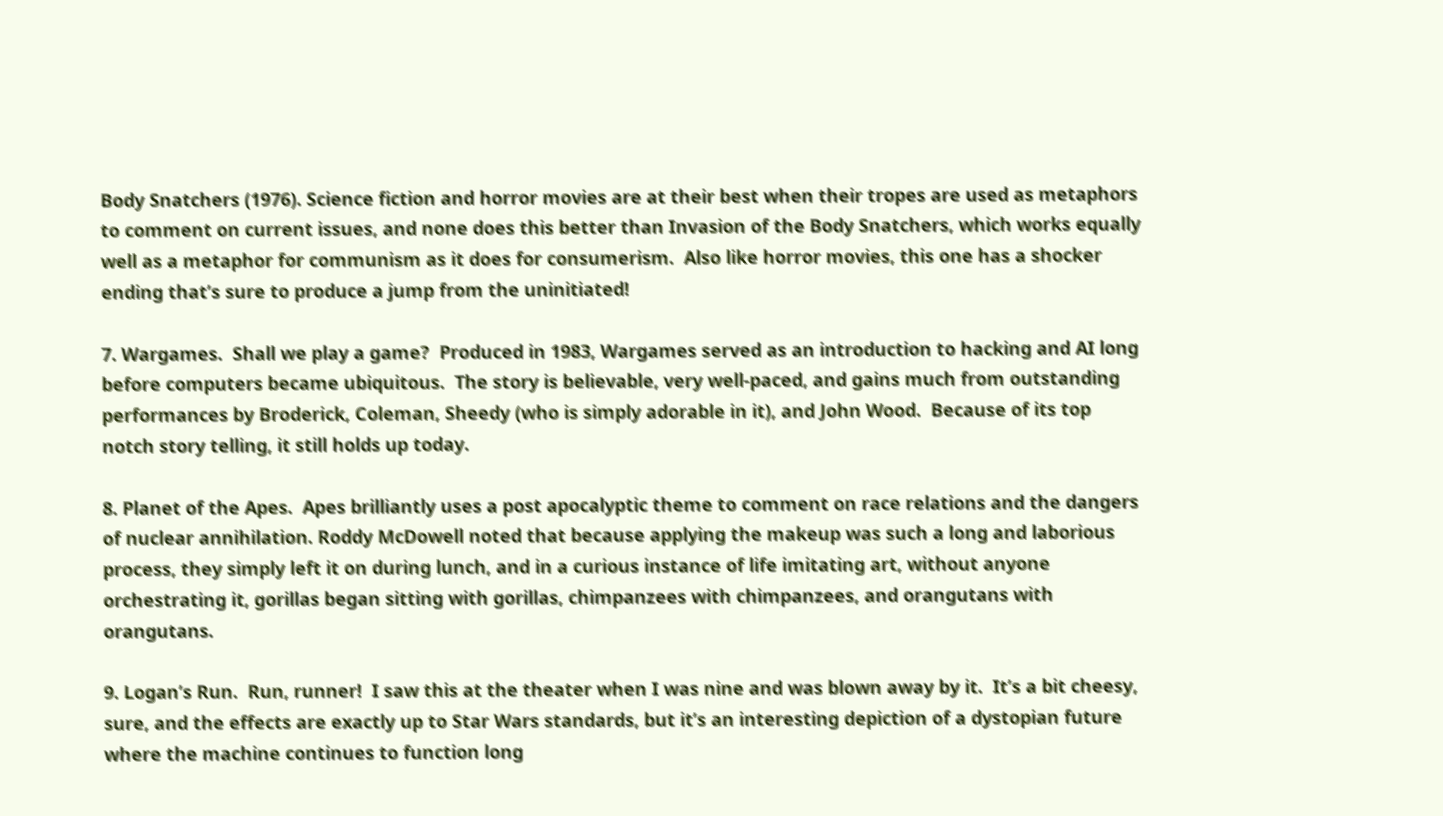Body Snatchers (1976). Science fiction and horror movies are at their best when their tropes are used as metaphors to comment on current issues, and none does this better than Invasion of the Body Snatchers, which works equally well as a metaphor for communism as it does for consumerism.  Also like horror movies, this one has a shocker ending that’s sure to produce a jump from the uninitiated!

7. Wargames.  Shall we play a game?  Produced in 1983, Wargames served as an introduction to hacking and AI long before computers became ubiquitous.  The story is believable, very well-paced, and gains much from outstanding performances by Broderick, Coleman, Sheedy (who is simply adorable in it), and John Wood.  Because of its top notch story telling, it still holds up today.

8. Planet of the Apes.  Apes brilliantly uses a post apocalyptic theme to comment on race relations and the dangers of nuclear annihilation. Roddy McDowell noted that because applying the makeup was such a long and laborious process, they simply left it on during lunch, and in a curious instance of life imitating art, without anyone orchestrating it, gorillas began sitting with gorillas, chimpanzees with chimpanzees, and orangutans with orangutans.

9. Logan’s Run.  Run, runner!  I saw this at the theater when I was nine and was blown away by it.  It’s a bit cheesy, sure, and the effects are exactly up to Star Wars standards, but it’s an interesting depiction of a dystopian future where the machine continues to function long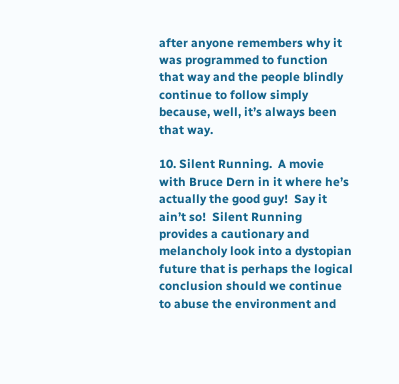after anyone remembers why it was programmed to function that way and the people blindly continue to follow simply because, well, it’s always been that way.

10. Silent Running.  A movie with Bruce Dern in it where he’s actually the good guy!  Say it ain’t so!  Silent Running provides a cautionary and melancholy look into a dystopian future that is perhaps the logical conclusion should we continue to abuse the environment and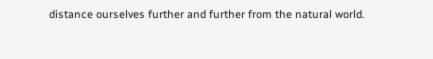distance ourselves further and further from the natural world.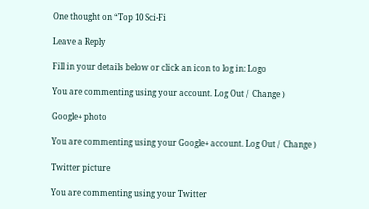One thought on “Top 10 Sci-Fi

Leave a Reply

Fill in your details below or click an icon to log in: Logo

You are commenting using your account. Log Out /  Change )

Google+ photo

You are commenting using your Google+ account. Log Out /  Change )

Twitter picture

You are commenting using your Twitter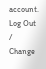account. Log Out /  Change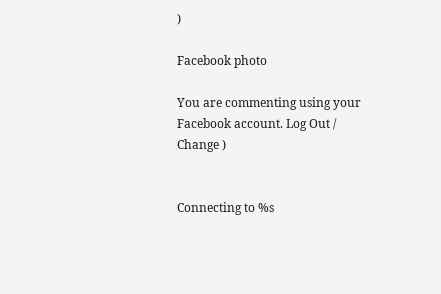)

Facebook photo

You are commenting using your Facebook account. Log Out /  Change )


Connecting to %s